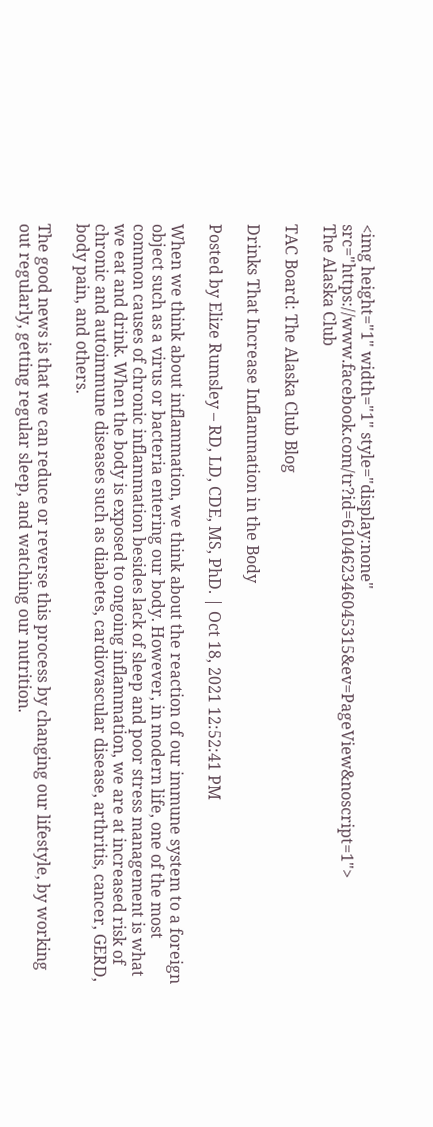<img height="1" width="1" style="display:none" src="https://www.facebook.com/tr?id=610462346045315&ev=PageView&noscript=1">
The Alaska Club

TAC Board: The Alaska Club Blog

Drinks That Increase Inflammation in the Body

Posted by Elize Rumsley – RD, LD, CDE, MS, PhD. | Oct 18, 2021 12:52:41 PM

When we think about inflammation, we think about the reaction of our immune system to a foreign object such as a virus or bacteria entering our body. However, in modern life, one of the most common causes of chronic inflammation besides lack of sleep and poor stress management is what we eat and drink. When the body is exposed to ongoing inflammation, we are at increased risk of chronic and autoimmune diseases such as diabetes, cardiovascular disease, arthritis, cancer, GERD, body pain, and others.

The good news is that we can reduce or reverse this process by changing our lifestyle, by working out regularly, getting regular sleep, and watching our nutrition.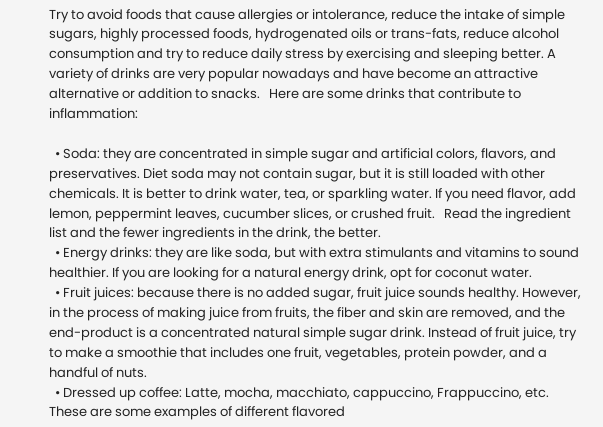Try to avoid foods that cause allergies or intolerance, reduce the intake of simple sugars, highly processed foods, hydrogenated oils or trans-fats, reduce alcohol consumption and try to reduce daily stress by exercising and sleeping better. A variety of drinks are very popular nowadays and have become an attractive alternative or addition to snacks.   Here are some drinks that contribute to inflammation:

  • Soda: they are concentrated in simple sugar and artificial colors, flavors, and preservatives. Diet soda may not contain sugar, but it is still loaded with other chemicals. It is better to drink water, tea, or sparkling water. If you need flavor, add lemon, peppermint leaves, cucumber slices, or crushed fruit.   Read the ingredient list and the fewer ingredients in the drink, the better.
  • Energy drinks: they are like soda, but with extra stimulants and vitamins to sound healthier. If you are looking for a natural energy drink, opt for coconut water.
  • Fruit juices: because there is no added sugar, fruit juice sounds healthy. However, in the process of making juice from fruits, the fiber and skin are removed, and the end-product is a concentrated natural simple sugar drink. Instead of fruit juice, try to make a smoothie that includes one fruit, vegetables, protein powder, and a handful of nuts.
  • Dressed up coffee: Latte, mocha, macchiato, cappuccino, Frappuccino, etc. These are some examples of different flavored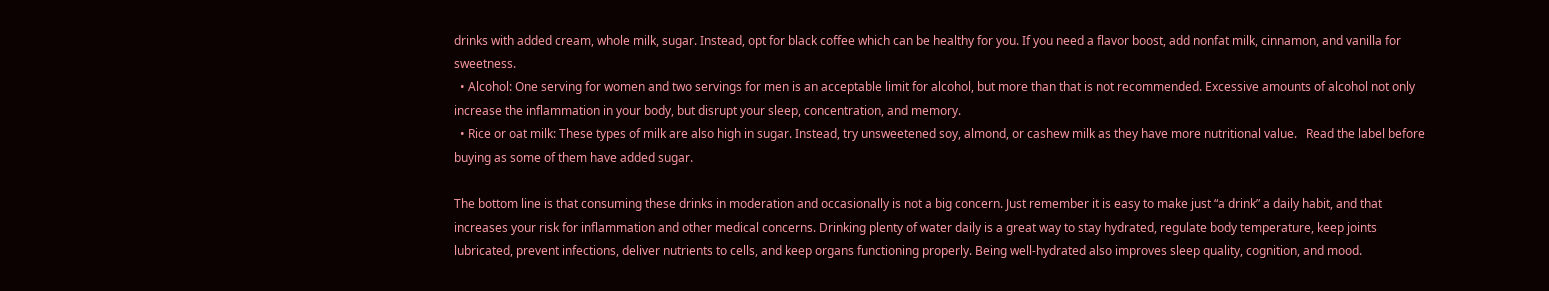drinks with added cream, whole milk, sugar. Instead, opt for black coffee which can be healthy for you. If you need a flavor boost, add nonfat milk, cinnamon, and vanilla for sweetness.
  • Alcohol: One serving for women and two servings for men is an acceptable limit for alcohol, but more than that is not recommended. Excessive amounts of alcohol not only increase the inflammation in your body, but disrupt your sleep, concentration, and memory.
  • Rice or oat milk: These types of milk are also high in sugar. Instead, try unsweetened soy, almond, or cashew milk as they have more nutritional value.   Read the label before buying as some of them have added sugar.

The bottom line is that consuming these drinks in moderation and occasionally is not a big concern. Just remember it is easy to make just “a drink” a daily habit, and that increases your risk for inflammation and other medical concerns. Drinking plenty of water daily is a great way to stay hydrated, regulate body temperature, keep joints lubricated, prevent infections, deliver nutrients to cells, and keep organs functioning properly. Being well-hydrated also improves sleep quality, cognition, and mood.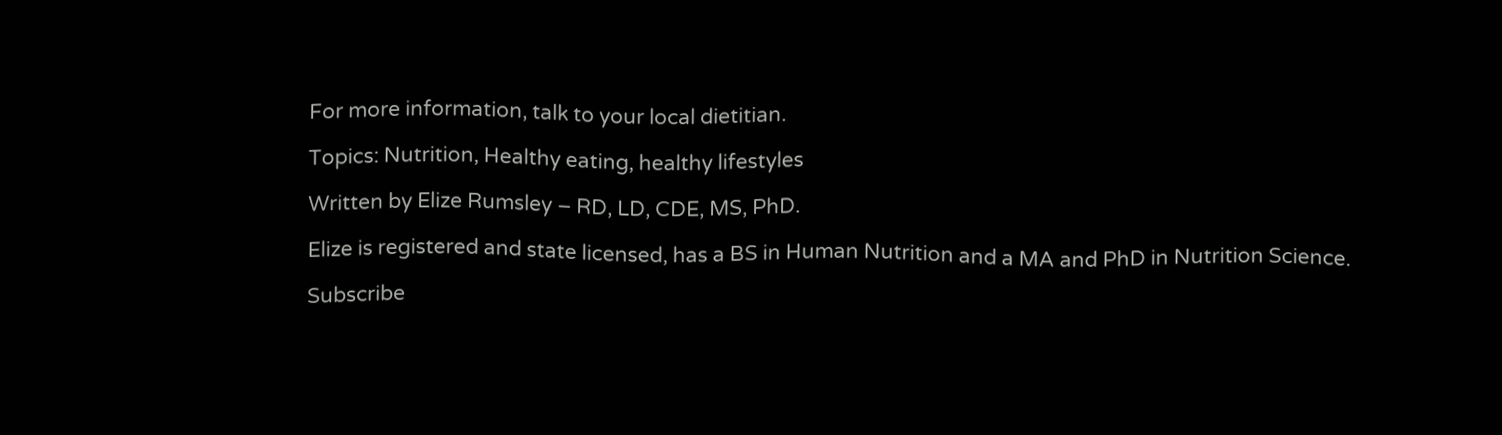For more information, talk to your local dietitian.

Topics: Nutrition, Healthy eating, healthy lifestyles

Written by Elize Rumsley – RD, LD, CDE, MS, PhD.

Elize is registered and state licensed, has a BS in Human Nutrition and a MA and PhD in Nutrition Science.

Subscribe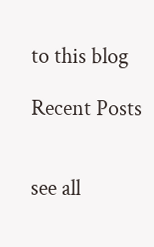to this blog

Recent Posts


see all